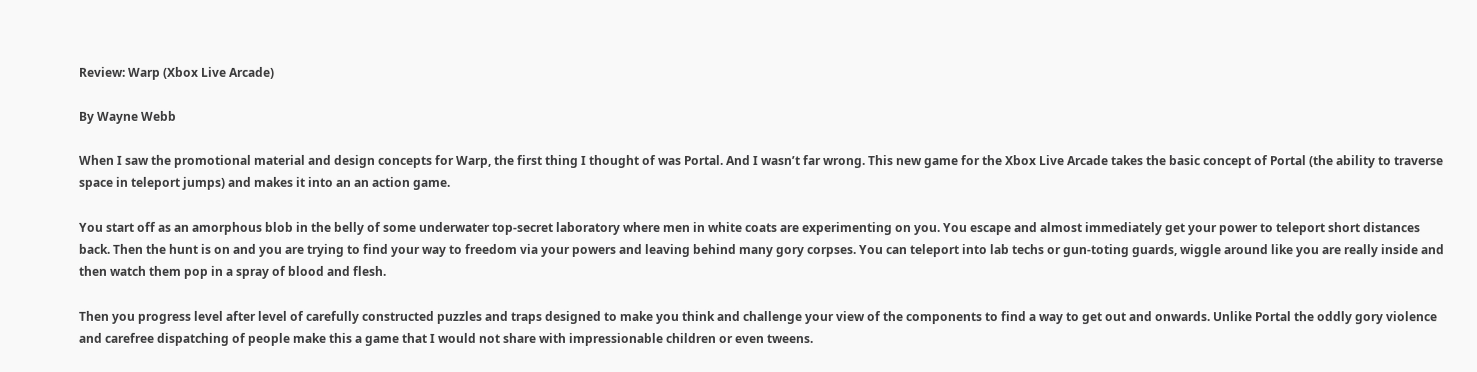Review: Warp (Xbox Live Arcade)

By Wayne Webb

When I saw the promotional material and design concepts for Warp, the first thing I thought of was Portal. And I wasn’t far wrong. This new game for the Xbox Live Arcade takes the basic concept of Portal (the ability to traverse space in teleport jumps) and makes it into an an action game.

You start off as an amorphous blob in the belly of some underwater top-secret laboratory where men in white coats are experimenting on you. You escape and almost immediately get your power to teleport short distances back. Then the hunt is on and you are trying to find your way to freedom via your powers and leaving behind many gory corpses. You can teleport into lab techs or gun-toting guards, wiggle around like you are really inside and then watch them pop in a spray of blood and flesh.

Then you progress level after level of carefully constructed puzzles and traps designed to make you think and challenge your view of the components to find a way to get out and onwards. Unlike Portal the oddly gory violence and carefree dispatching of people make this a game that I would not share with impressionable children or even tweens.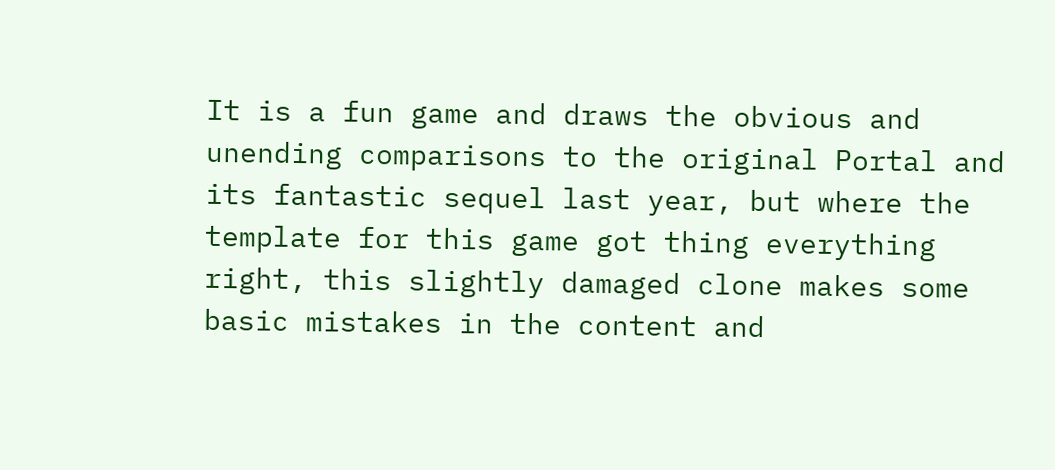It is a fun game and draws the obvious and unending comparisons to the original Portal and its fantastic sequel last year, but where the template for this game got thing everything right, this slightly damaged clone makes some basic mistakes in the content and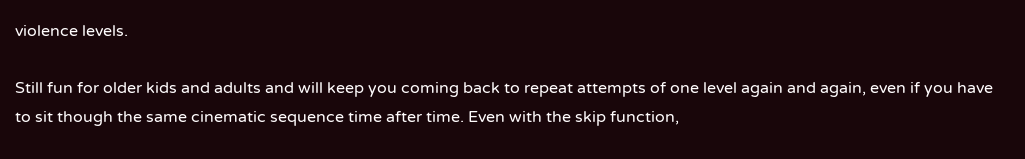violence levels.

Still fun for older kids and adults and will keep you coming back to repeat attempts of one level again and again, even if you have to sit though the same cinematic sequence time after time. Even with the skip function,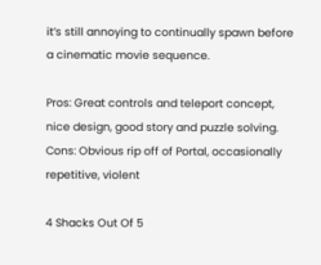it’s still annoying to continually spawn before a cinematic movie sequence.

Pros: Great controls and teleport concept, nice design, good story and puzzle solving.
Cons: Obvious rip off of Portal, occasionally repetitive, violent

4 Shacks Out Of 5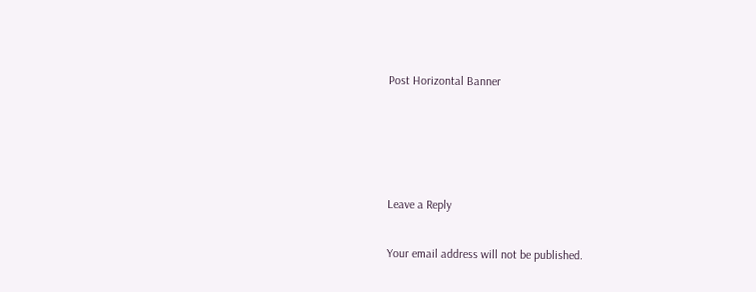Post Horizontal Banner




Leave a Reply

Your email address will not be published.